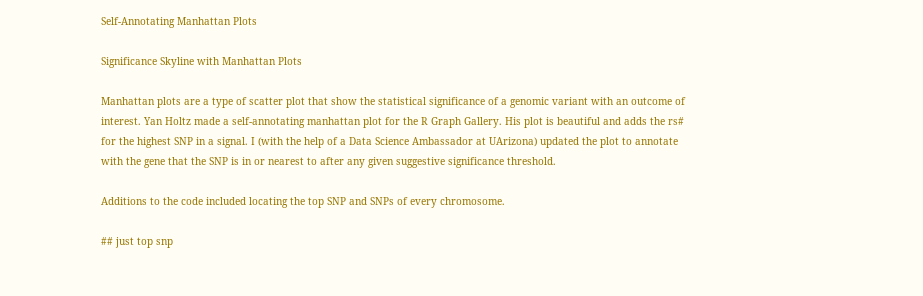Self-Annotating Manhattan Plots

Significance Skyline with Manhattan Plots

Manhattan plots are a type of scatter plot that show the statistical significance of a genomic variant with an outcome of interest. Yan Holtz made a self-annotating manhattan plot for the R Graph Gallery. His plot is beautiful and adds the rs# for the highest SNP in a signal. I (with the help of a Data Science Ambassador at UArizona) updated the plot to annotate with the gene that the SNP is in or nearest to after any given suggestive significance threshold.

Additions to the code included locating the top SNP and SNPs of every chromosome.

## just top snp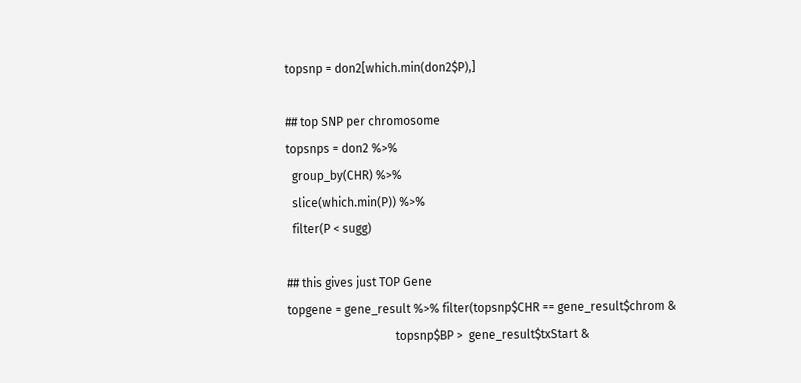topsnp = don2[which.min(don2$P),]

## top SNP per chromosome
topsnps = don2 %>%
  group_by(CHR) %>%
  slice(which.min(P)) %>%
  filter(P < sugg)

## this gives just TOP Gene
topgene = gene_result %>% filter(topsnp$CHR == gene_result$chrom &
                                    topsnp$BP >  gene_result$txStart &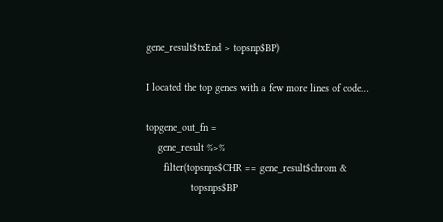gene_result$txEnd > topsnp$BP)

I located the top genes with a few more lines of code…

topgene_out_fn =
    gene_result %>%
      filter(topsnps$CHR == gene_result$chrom &
               topsnps$BP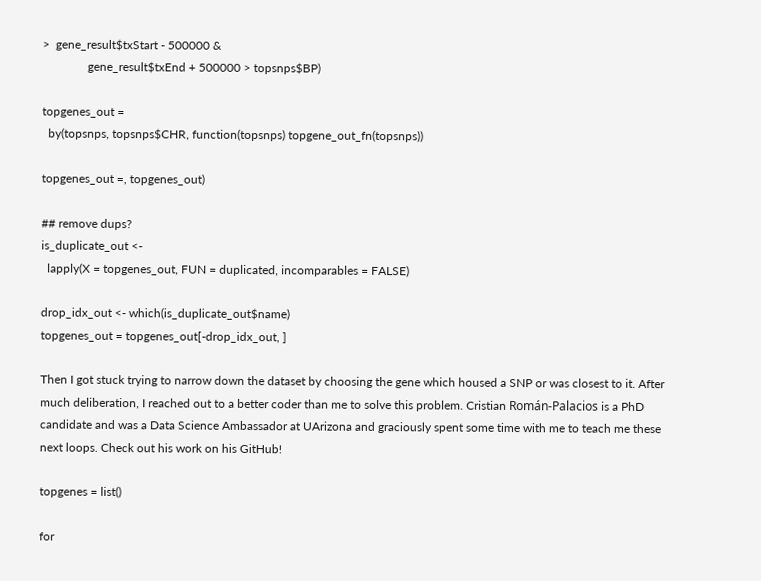>  gene_result$txStart - 500000 &
               gene_result$txEnd + 500000 > topsnps$BP)

topgenes_out =
  by(topsnps, topsnps$CHR, function(topsnps) topgene_out_fn(topsnps))

topgenes_out =, topgenes_out)

## remove dups?
is_duplicate_out <-
  lapply(X = topgenes_out, FUN = duplicated, incomparables = FALSE)

drop_idx_out <- which(is_duplicate_out$name)
topgenes_out = topgenes_out[-drop_idx_out, ]

Then I got stuck trying to narrow down the dataset by choosing the gene which housed a SNP or was closest to it. After much deliberation, I reached out to a better coder than me to solve this problem. Cristian Román-Palacios is a PhD candidate and was a Data Science Ambassador at UArizona and graciously spent some time with me to teach me these next loops. Check out his work on his GitHub!

topgenes = list()

for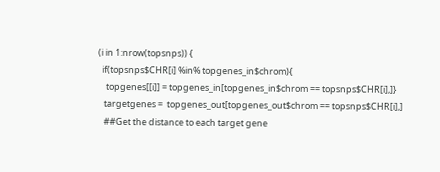(i in 1:nrow(topsnps)) {
  if(topsnps$CHR[i] %in% topgenes_in$chrom){
    topgenes[[i]] = topgenes_in[topgenes_in$chrom == topsnps$CHR[i],]}
   targetgenes =  topgenes_out[topgenes_out$chrom == topsnps$CHR[i],]
   ##Get the distance to each target gene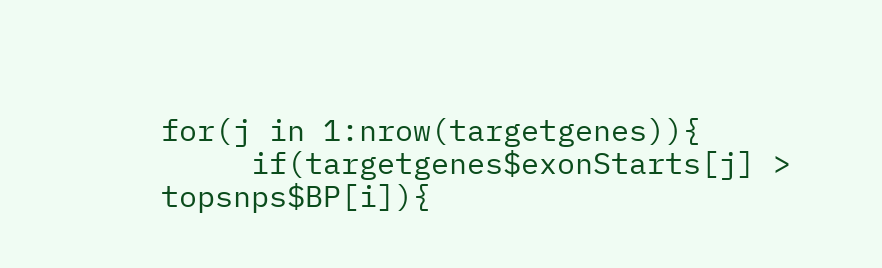for(j in 1:nrow(targetgenes)){
     if(targetgenes$exonStarts[j] > topsnps$BP[i]){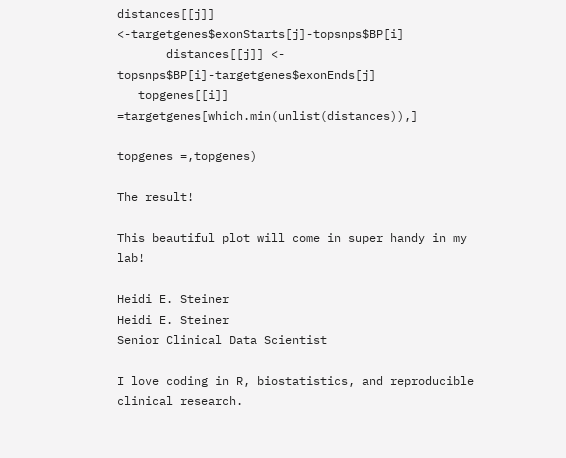distances[[j]] <-targetgenes$exonStarts[j]-topsnps$BP[i]
       distances[[j]] <- topsnps$BP[i]-targetgenes$exonEnds[j]
   topgenes[[i]] =targetgenes[which.min(unlist(distances)),]

topgenes =,topgenes)

The result!

This beautiful plot will come in super handy in my lab!

Heidi E. Steiner
Heidi E. Steiner
Senior Clinical Data Scientist

I love coding in R, biostatistics, and reproducible clinical research.